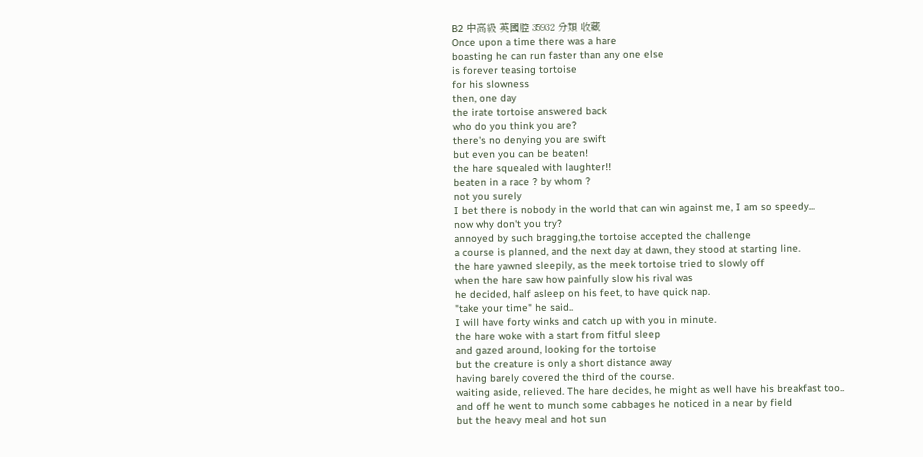B2 中高級 英國腔 35932 分類 收藏
Once upon a time there was a hare
boasting he can run faster than any one else
is forever teasing tortoise
for his slowness
then, one day
the irate tortoise answered back
who do you think you are?
there's no denying you are swift
but even you can be beaten!
the hare squealed with laughter!!
beaten in a race ? by whom ?
not you surely
I bet there is nobody in the world that can win against me, I am so speedy...
now why don't you try?
annoyed by such bragging,the tortoise accepted the challenge
a course is planned, and the next day at dawn, they stood at starting line.
the hare yawned sleepily, as the meek tortoise tried to slowly off
when the hare saw how painfully slow his rival was
he decided, half asleep on his feet, to have quick nap.
"take your time" he said..
I will have forty winks and catch up with you in minute.
the hare woke with a start from fitful sleep
and gazed around, looking for the tortoise
but the creature is only a short distance away
having barely covered the third of the course.
waiting aside, relieved. The hare decides, he might as well have his breakfast too..
and off he went to munch some cabbages he noticed in a near by field
but the heavy meal and hot sun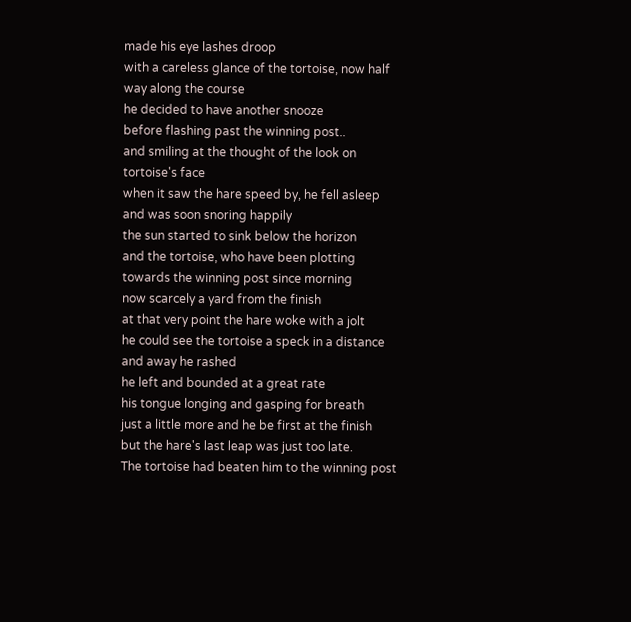made his eye lashes droop
with a careless glance of the tortoise, now half way along the course
he decided to have another snooze
before flashing past the winning post..
and smiling at the thought of the look on tortoise's face
when it saw the hare speed by, he fell asleep
and was soon snoring happily
the sun started to sink below the horizon
and the tortoise, who have been plotting towards the winning post since morning
now scarcely a yard from the finish
at that very point the hare woke with a jolt
he could see the tortoise a speck in a distance
and away he rashed
he left and bounded at a great rate
his tongue longing and gasping for breath
just a little more and he be first at the finish
but the hare's last leap was just too late.
The tortoise had beaten him to the winning post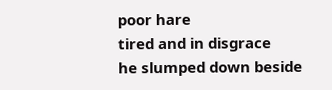poor hare
tired and in disgrace
he slumped down beside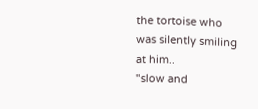the tortoise who was silently smiling at him..
"slow and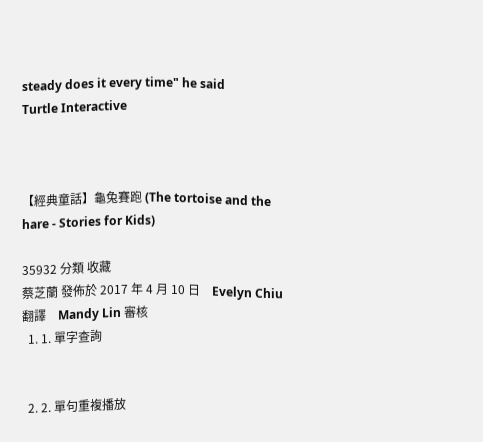steady does it every time" he said
Turtle Interactive



【經典童話】龜兔賽跑 (The tortoise and the hare - Stories for Kids)

35932 分類 收藏
蔡芝蘭 發佈於 2017 年 4 月 10 日    Evelyn Chiu 翻譯    Mandy Lin 審核
  1. 1. 單字查詢


  2. 2. 單句重複播放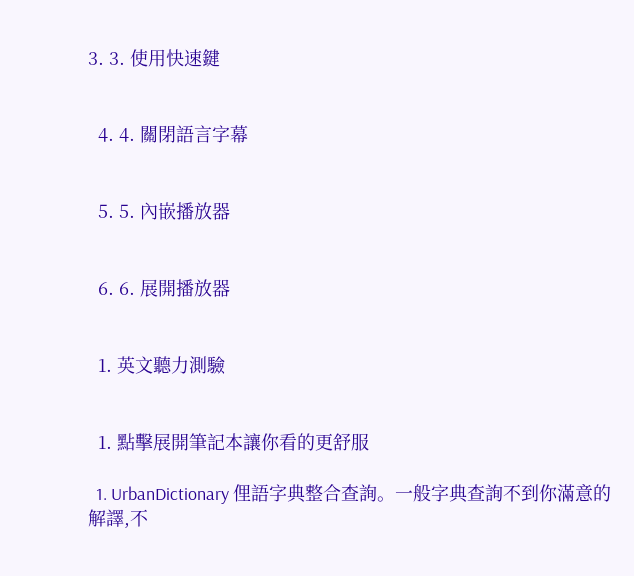3. 3. 使用快速鍵


  4. 4. 關閉語言字幕


  5. 5. 內嵌播放器


  6. 6. 展開播放器


  1. 英文聽力測驗


  1. 點擊展開筆記本讓你看的更舒服

  1. UrbanDictionary 俚語字典整合查詢。一般字典查詢不到你滿意的解譯,不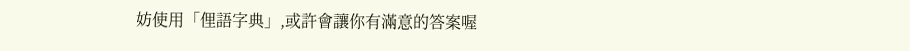妨使用「俚語字典」,或許會讓你有滿意的答案喔